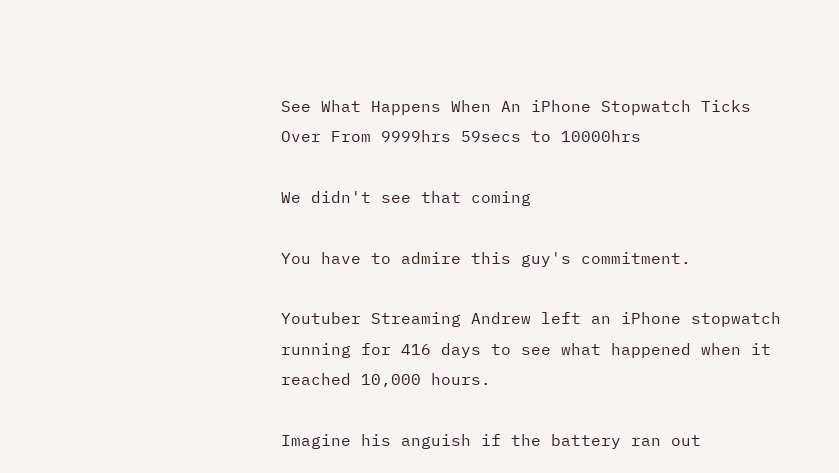See What Happens When An iPhone Stopwatch Ticks Over From 9999hrs 59secs to 10000hrs

We didn't see that coming

You have to admire this guy's commitment.

Youtuber Streaming Andrew left an iPhone stopwatch running for 416 days to see what happened when it reached 10,000 hours.

Imagine his anguish if the battery ran out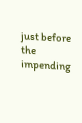just before the impending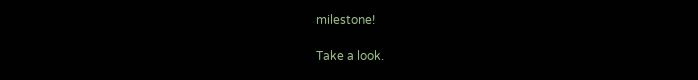milestone!

Take a look.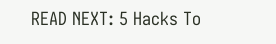READ NEXT: 5 Hacks To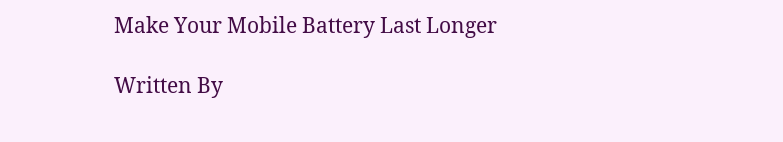Make Your Mobile Battery Last Longer

Written By